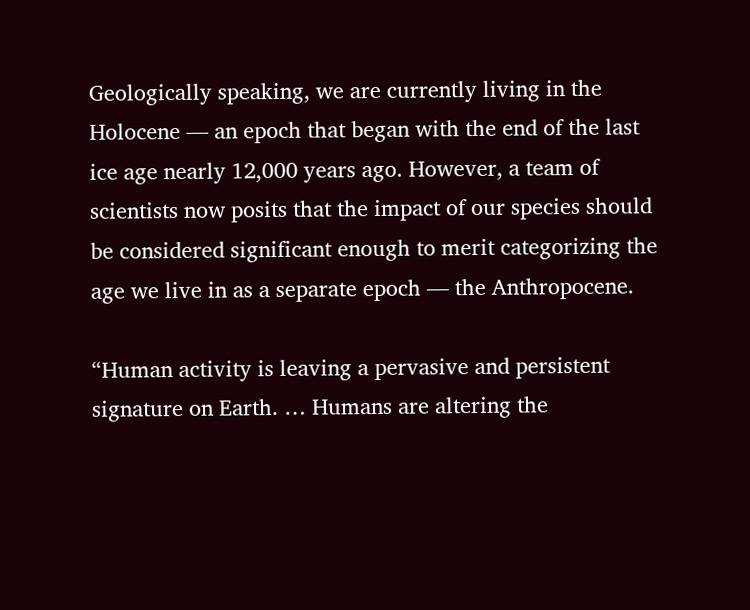Geologically speaking, we are currently living in the Holocene — an epoch that began with the end of the last ice age nearly 12,000 years ago. However, a team of scientists now posits that the impact of our species should be considered significant enough to merit categorizing the age we live in as a separate epoch — the Anthropocene.

“Human activity is leaving a pervasive and persistent signature on Earth. … Humans are altering the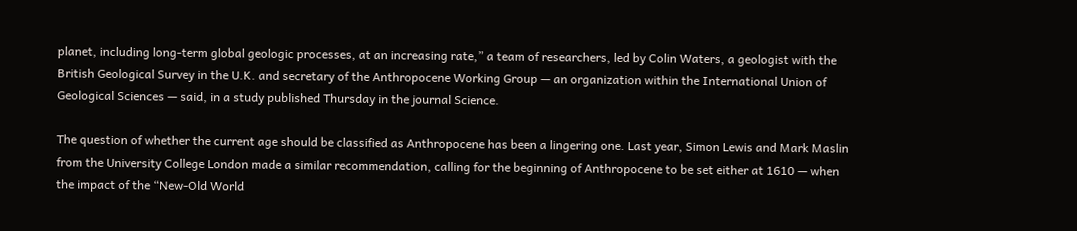planet, including long-term global geologic processes, at an increasing rate,” a team of researchers, led by Colin Waters, a geologist with the British Geological Survey in the U.K. and secretary of the Anthropocene Working Group — an organization within the International Union of Geological Sciences — said, in a study published Thursday in the journal Science.

The question of whether the current age should be classified as Anthropocene has been a lingering one. Last year, Simon Lewis and Mark Maslin from the University College London made a similar recommendation, calling for the beginning of Anthropocene to be set either at 1610 — when the impact of the “New-Old World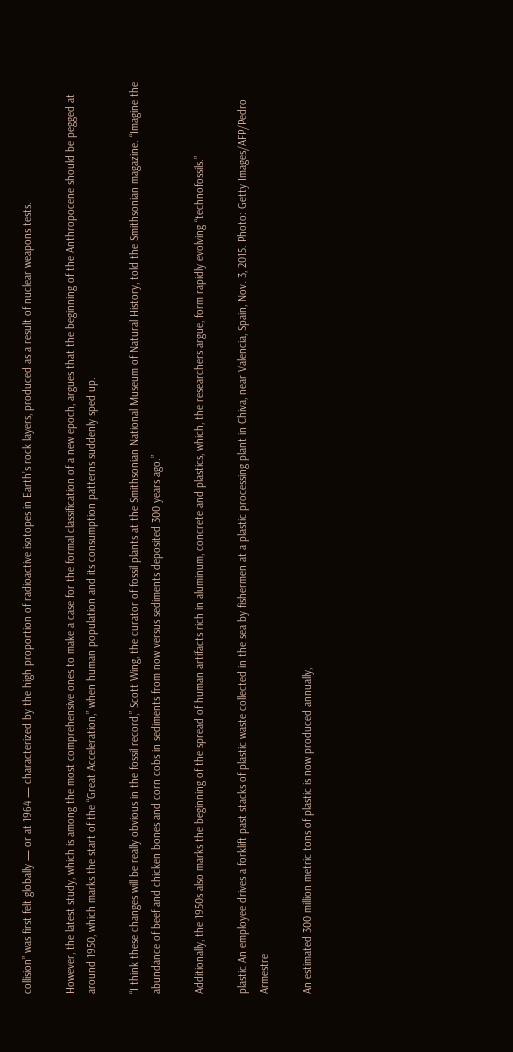collision” was first felt globally — or at 1964 — characterized by the high proportion of radioactive isotopes in Earth’s rock layers, produced as a result of nuclear weapons tests.

However, the latest study, which is among the most comprehensive ones to make a case for the formal classification of a new epoch, argues that the beginning of the Anthropocene should be pegged at around 1950, which marks the start of the “Great Acceleration,” when human population and its consumption patterns suddenly sped up.

“I think these changes will be really obvious in the fossil record,” Scott Wing, the curator of fossil plants at the Smithsonian National Museum of Natural History, told the Smithsonian magazine. “Imagine the abundance of beef and chicken bones and corn cobs in sediments from now versus sediments deposited 300 years ago.”

Additionally, the 1950s also marks the beginning of the spread of human artifacts rich in aluminum, concrete and plastics, which, the researchers argue, form rapidly evolving “technofossils.”

plastic An employee drives a forklift past stacks of plastic waste collected in the sea by fishermen at a plastic processing plant in Chiva, near Valencia, Spain, Nov. 3, 2015. Photo: Getty Images/AFP/Pedro Armestre

An estimated 300 million metric tons of plastic is now produced annually,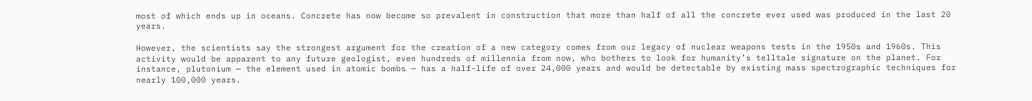most of which ends up in oceans. Concrete has now become so prevalent in construction that more than half of all the concrete ever used was produced in the last 20 years.

However, the scientists say the strongest argument for the creation of a new category comes from our legacy of nuclear weapons tests in the 1950s and 1960s. This activity would be apparent to any future geologist, even hundreds of millennia from now, who bothers to look for humanity’s telltale signature on the planet. For instance, plutonium — the element used in atomic bombs — has a half-life of over 24,000 years and would be detectable by existing mass spectrographic techniques for nearly 100,000 years.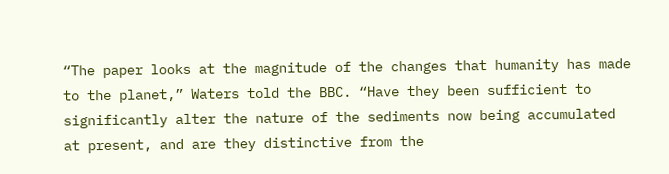“The paper looks at the magnitude of the changes that humanity has made to the planet,” Waters told the BBC. “Have they been sufficient to significantly alter the nature of the sediments now being accumulated at present, and are they distinctive from the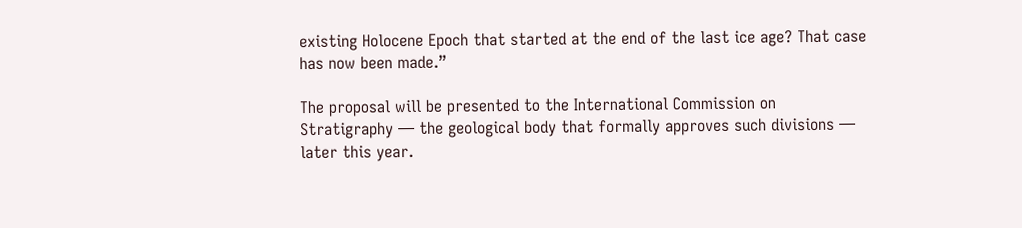existing Holocene Epoch that started at the end of the last ice age? That case has now been made.”

The proposal will be presented to the International Commission on Stratigraphy — the geological body that formally approves such divisions — later this year.